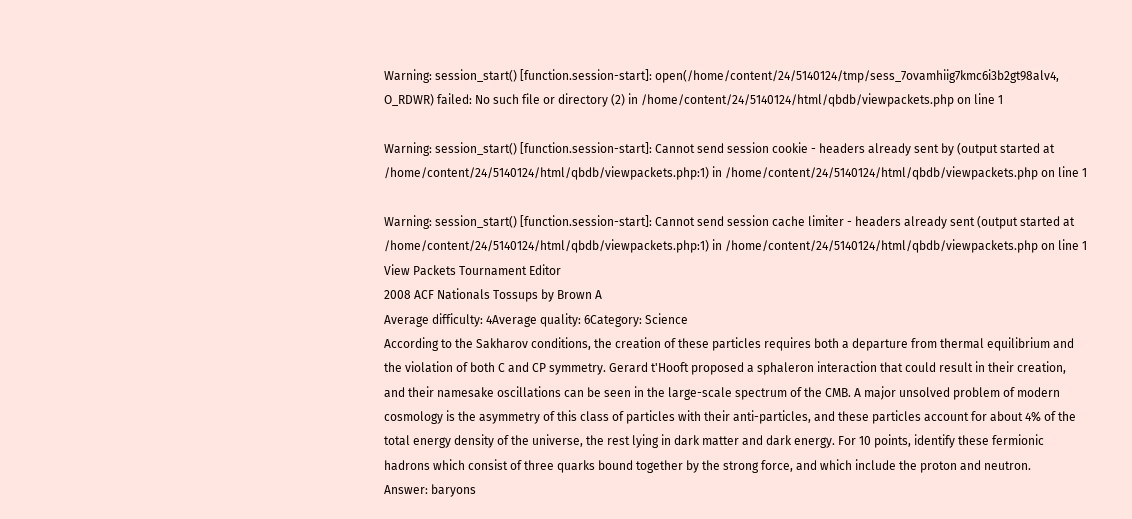Warning: session_start() [function.session-start]: open(/home/content/24/5140124/tmp/sess_7ovamhiig7kmc6i3b2gt98alv4, O_RDWR) failed: No such file or directory (2) in /home/content/24/5140124/html/qbdb/viewpackets.php on line 1

Warning: session_start() [function.session-start]: Cannot send session cookie - headers already sent by (output started at /home/content/24/5140124/html/qbdb/viewpackets.php:1) in /home/content/24/5140124/html/qbdb/viewpackets.php on line 1

Warning: session_start() [function.session-start]: Cannot send session cache limiter - headers already sent (output started at /home/content/24/5140124/html/qbdb/viewpackets.php:1) in /home/content/24/5140124/html/qbdb/viewpackets.php on line 1
View Packets Tournament Editor
2008 ACF Nationals Tossups by Brown A
Average difficulty: 4Average quality: 6Category: Science
According to the Sakharov conditions, the creation of these particles requires both a departure from thermal equilibrium and the violation of both C and CP symmetry. Gerard t'Hooft proposed a sphaleron interaction that could result in their creation, and their namesake oscillations can be seen in the large-scale spectrum of the CMB. A major unsolved problem of modern cosmology is the asymmetry of this class of particles with their anti-particles, and these particles account for about 4% of the total energy density of the universe, the rest lying in dark matter and dark energy. For 10 points, identify these fermionic hadrons which consist of three quarks bound together by the strong force, and which include the proton and neutron.
Answer: baryons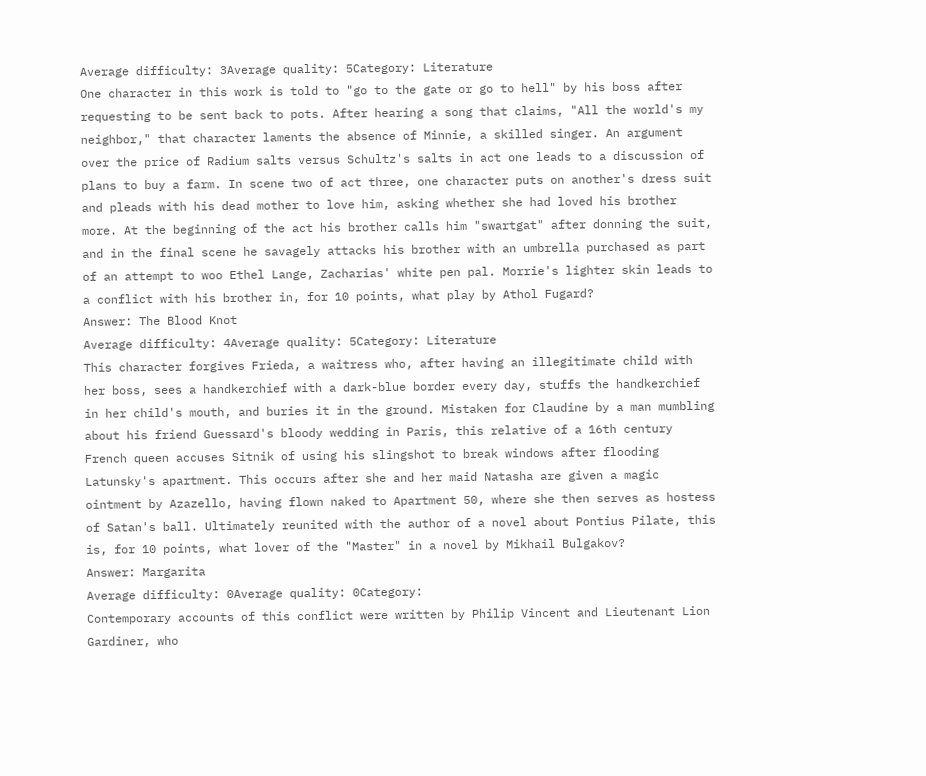Average difficulty: 3Average quality: 5Category: Literature
One character in this work is told to "go to the gate or go to hell" by his boss after requesting to be sent back to pots. After hearing a song that claims, "All the world's my neighbor," that character laments the absence of Minnie, a skilled singer. An argument over the price of Radium salts versus Schultz's salts in act one leads to a discussion of plans to buy a farm. In scene two of act three, one character puts on another's dress suit and pleads with his dead mother to love him, asking whether she had loved his brother more. At the beginning of the act his brother calls him "swartgat" after donning the suit, and in the final scene he savagely attacks his brother with an umbrella purchased as part of an attempt to woo Ethel Lange, Zacharias' white pen pal. Morrie's lighter skin leads to a conflict with his brother in, for 10 points, what play by Athol Fugard?
Answer: The Blood Knot
Average difficulty: 4Average quality: 5Category: Literature
This character forgives Frieda, a waitress who, after having an illegitimate child with her boss, sees a handkerchief with a dark-blue border every day, stuffs the handkerchief in her child's mouth, and buries it in the ground. Mistaken for Claudine by a man mumbling about his friend Guessard's bloody wedding in Paris, this relative of a 16th century French queen accuses Sitnik of using his slingshot to break windows after flooding Latunsky's apartment. This occurs after she and her maid Natasha are given a magic ointment by Azazello, having flown naked to Apartment 50, where she then serves as hostess of Satan's ball. Ultimately reunited with the author of a novel about Pontius Pilate, this is, for 10 points, what lover of the "Master" in a novel by Mikhail Bulgakov?
Answer: Margarita
Average difficulty: 0Average quality: 0Category:
Contemporary accounts of this conflict were written by Philip Vincent and Lieutenant Lion Gardiner, who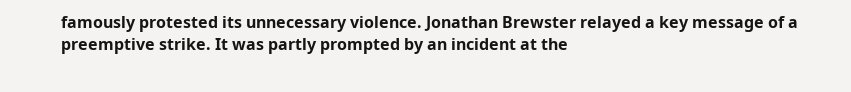famously protested its unnecessary violence. Jonathan Brewster relayed a key message of a preemptive strike. It was partly prompted by an incident at the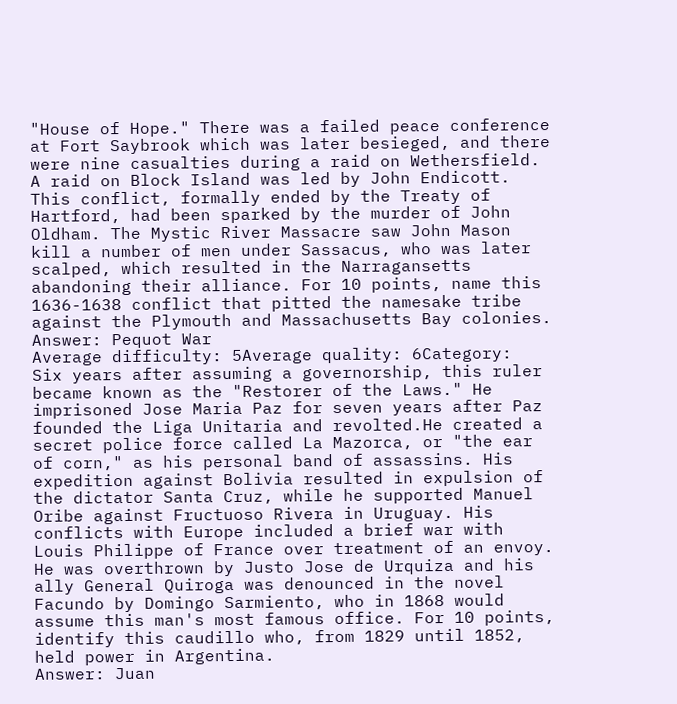"House of Hope." There was a failed peace conference at Fort Saybrook which was later besieged, and there were nine casualties during a raid on Wethersfield. A raid on Block Island was led by John Endicott. This conflict, formally ended by the Treaty of Hartford, had been sparked by the murder of John Oldham. The Mystic River Massacre saw John Mason kill a number of men under Sassacus, who was later scalped, which resulted in the Narragansetts abandoning their alliance. For 10 points, name this 1636-1638 conflict that pitted the namesake tribe against the Plymouth and Massachusetts Bay colonies.
Answer: Pequot War
Average difficulty: 5Average quality: 6Category:
Six years after assuming a governorship, this ruler became known as the "Restorer of the Laws." He imprisoned Jose Maria Paz for seven years after Paz founded the Liga Unitaria and revolted.He created a secret police force called La Mazorca, or "the ear of corn," as his personal band of assassins. His expedition against Bolivia resulted in expulsion of the dictator Santa Cruz, while he supported Manuel Oribe against Fructuoso Rivera in Uruguay. His conflicts with Europe included a brief war with Louis Philippe of France over treatment of an envoy. He was overthrown by Justo Jose de Urquiza and his ally General Quiroga was denounced in the novel Facundo by Domingo Sarmiento, who in 1868 would assume this man's most famous office. For 10 points, identify this caudillo who, from 1829 until 1852, held power in Argentina.
Answer: Juan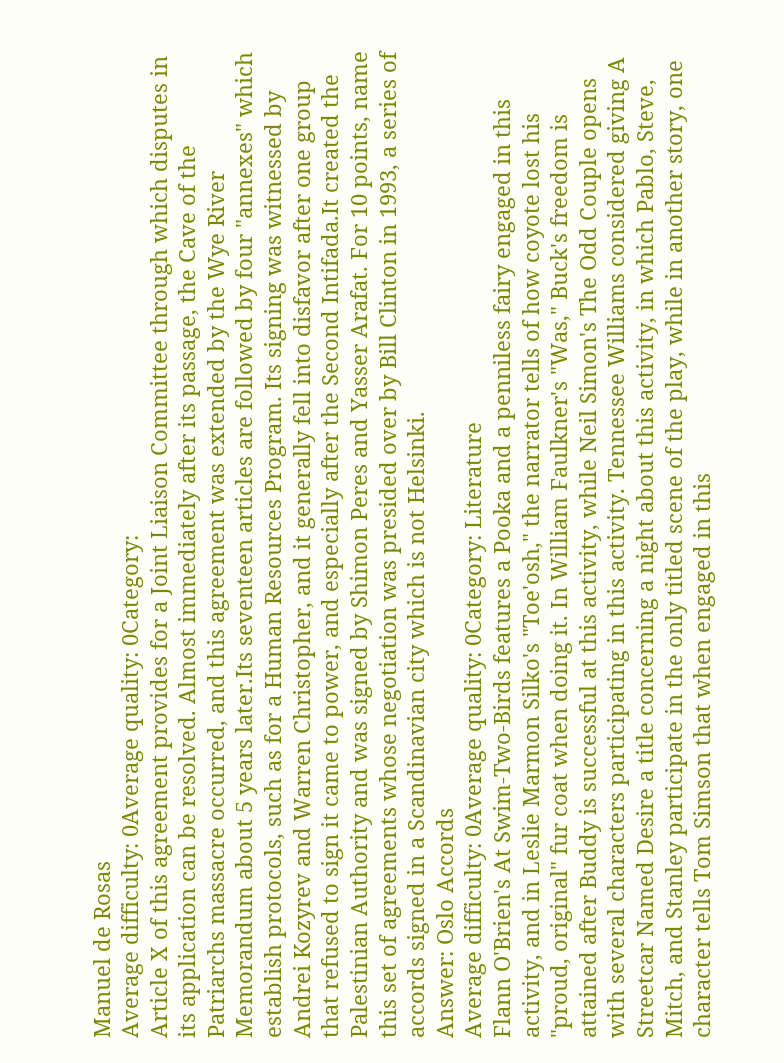Manuel de Rosas
Average difficulty: 0Average quality: 0Category:
Article X of this agreement provides for a Joint Liaison Committee through which disputes in its application can be resolved. Almost immediately after its passage, the Cave of the Patriarchs massacre occurred, and this agreement was extended by the Wye River Memorandum about 5 years later.Its seventeen articles are followed by four "annexes" which establish protocols, such as for a Human Resources Program. Its signing was witnessed by Andrei Kozyrev and Warren Christopher, and it generally fell into disfavor after one group that refused to sign it came to power, and especially after the Second Intifada.It created the Palestinian Authority and was signed by Shimon Peres and Yasser Arafat. For 10 points, name this set of agreements whose negotiation was presided over by Bill Clinton in 1993, a series of accords signed in a Scandinavian city which is not Helsinki.
Answer: Oslo Accords
Average difficulty: 0Average quality: 0Category: Literature
Flann O'Brien's At Swim-Two-Birds features a Pooka and a penniless fairy engaged in this activity, and in Leslie Marmon Silko's "Toe'osh," the narrator tells of how coyote lost his "proud, original" fur coat when doing it. In William Faulkner's "Was," Buck's freedom is attained after Buddy is successful at this activity, while Neil Simon's The Odd Couple opens with several characters participating in this activity. Tennessee Williams considered giving A Streetcar Named Desire a title concerning a night about this activity, in which Pablo, Steve, Mitch, and Stanley participate in the only titled scene of the play, while in another story, one character tells Tom Simson that when engaged in this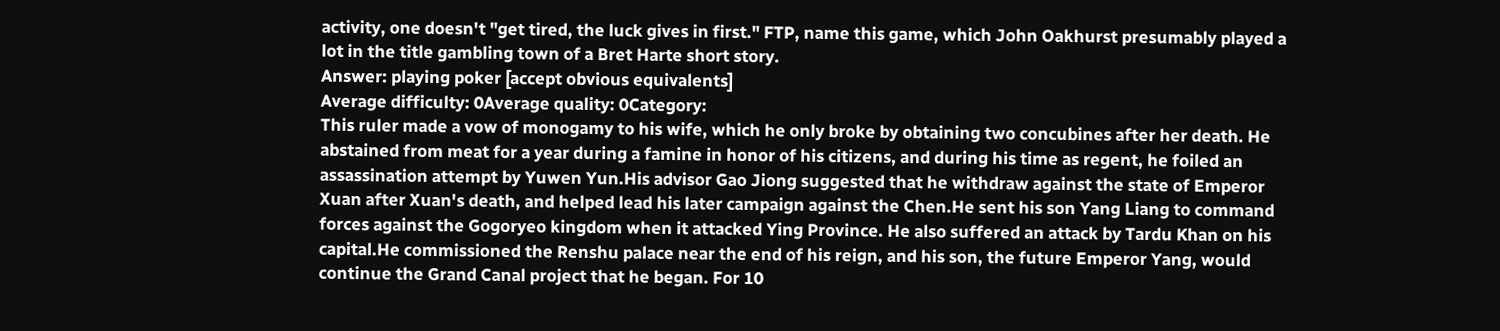activity, one doesn't "get tired, the luck gives in first." FTP, name this game, which John Oakhurst presumably played a lot in the title gambling town of a Bret Harte short story.
Answer: playing poker [accept obvious equivalents]
Average difficulty: 0Average quality: 0Category:
This ruler made a vow of monogamy to his wife, which he only broke by obtaining two concubines after her death. He abstained from meat for a year during a famine in honor of his citizens, and during his time as regent, he foiled an assassination attempt by Yuwen Yun.His advisor Gao Jiong suggested that he withdraw against the state of Emperor Xuan after Xuan's death, and helped lead his later campaign against the Chen.He sent his son Yang Liang to command forces against the Gogoryeo kingdom when it attacked Ying Province. He also suffered an attack by Tardu Khan on his capital.He commissioned the Renshu palace near the end of his reign, and his son, the future Emperor Yang, would continue the Grand Canal project that he began. For 10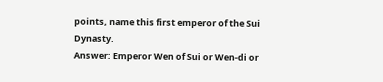points, name this first emperor of the Sui Dynasty.
Answer: Emperor Wen of Sui or Wen-di or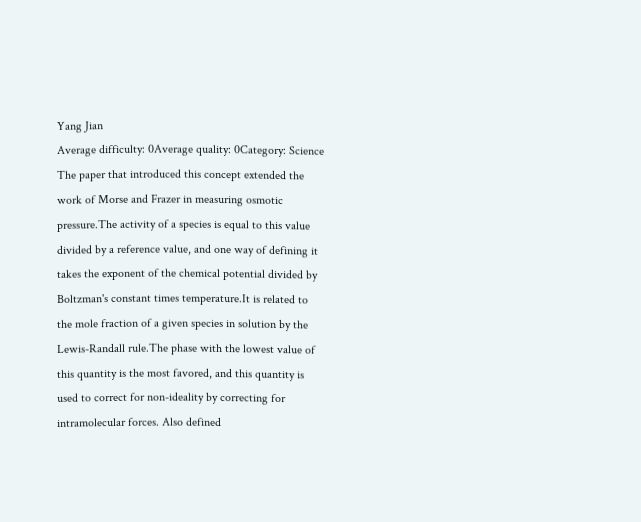Yang Jian
Average difficulty: 0Average quality: 0Category: Science
The paper that introduced this concept extended the work of Morse and Frazer in measuring osmotic pressure.The activity of a species is equal to this value divided by a reference value, and one way of defining it takes the exponent of the chemical potential divided by Boltzman's constant times temperature.It is related to the mole fraction of a given species in solution by the Lewis-Randall rule.The phase with the lowest value of this quantity is the most favored, and this quantity is used to correct for non-ideality by correcting for intramolecular forces. Also defined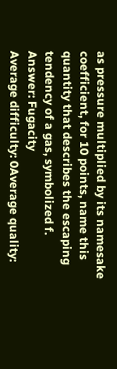as pressure multiplied by its namesake coefficient, for 10 points, name this quantity that describes the escaping tendency of a gas, symbolized f.
Answer: Fugacity
Average difficulty: 0Average quality: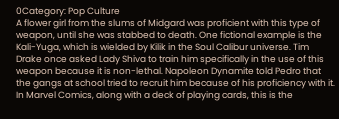0Category: Pop Culture
A flower girl from the slums of Midgard was proficient with this type of weapon, until she was stabbed to death. One fictional example is the Kali-Yuga, which is wielded by Kilik in the Soul Calibur universe. Tim Drake once asked Lady Shiva to train him specifically in the use of this weapon because it is non-lethal. Napoleon Dynamite told Pedro that the gangs at school tried to recruit him because of his proficiency with it. In Marvel Comics, along with a deck of playing cards, this is the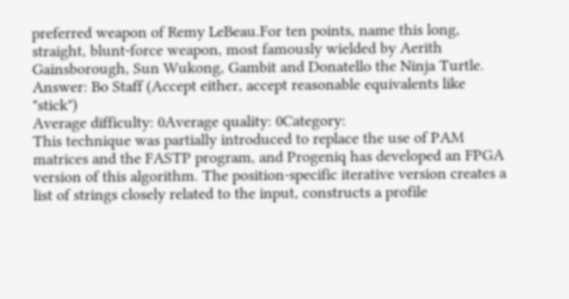preferred weapon of Remy LeBeau.For ten points, name this long, straight, blunt-force weapon, most famously wielded by Aerith Gainsborough, Sun Wukong, Gambit and Donatello the Ninja Turtle.
Answer: Bo Staff (Accept either, accept reasonable equivalents like "stick")
Average difficulty: 0Average quality: 0Category:
This technique was partially introduced to replace the use of PAM matrices and the FASTP program, and Progeniq has developed an FPGA version of this algorithm. The position-specific iterative version creates a list of strings closely related to the input, constructs a profile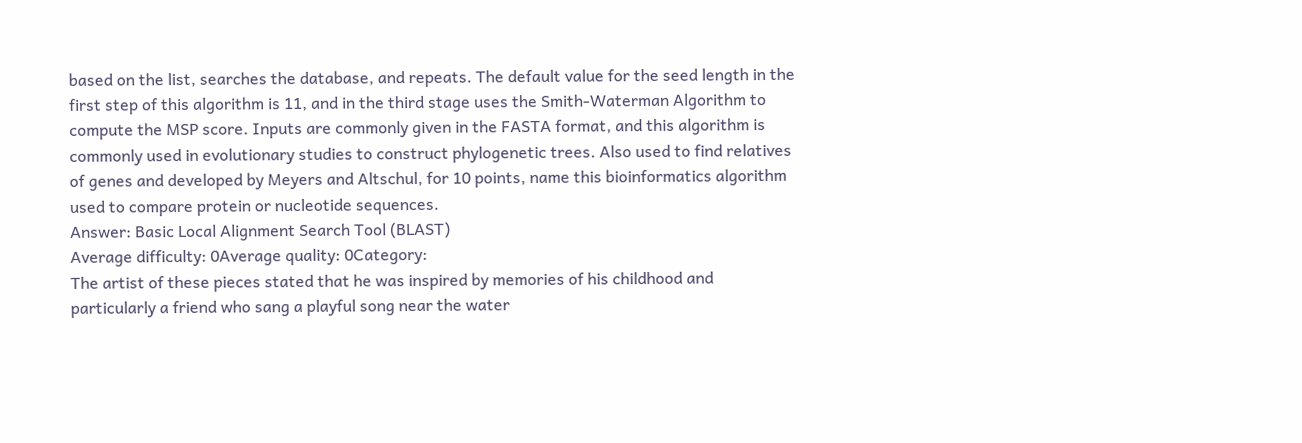based on the list, searches the database, and repeats. The default value for the seed length in the first step of this algorithm is 11, and in the third stage uses the Smith-Waterman Algorithm to compute the MSP score. Inputs are commonly given in the FASTA format, and this algorithm is commonly used in evolutionary studies to construct phylogenetic trees. Also used to find relatives of genes and developed by Meyers and Altschul, for 10 points, name this bioinformatics algorithm used to compare protein or nucleotide sequences.
Answer: Basic Local Alignment Search Tool (BLAST)
Average difficulty: 0Average quality: 0Category:
The artist of these pieces stated that he was inspired by memories of his childhood and particularly a friend who sang a playful song near the water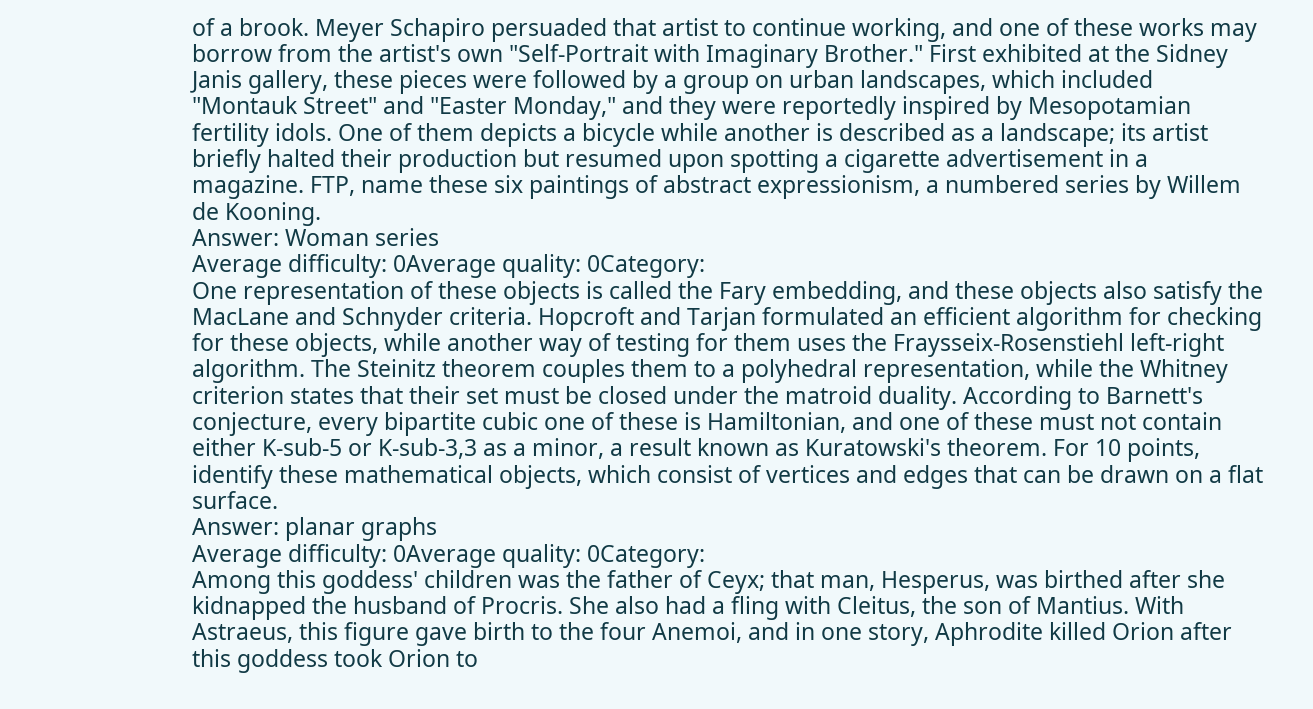of a brook. Meyer Schapiro persuaded that artist to continue working, and one of these works may borrow from the artist's own "Self-Portrait with Imaginary Brother." First exhibited at the Sidney Janis gallery, these pieces were followed by a group on urban landscapes, which included "Montauk Street" and "Easter Monday," and they were reportedly inspired by Mesopotamian fertility idols. One of them depicts a bicycle while another is described as a landscape; its artist briefly halted their production but resumed upon spotting a cigarette advertisement in a magazine. FTP, name these six paintings of abstract expressionism, a numbered series by Willem de Kooning.
Answer: Woman series
Average difficulty: 0Average quality: 0Category:
One representation of these objects is called the Fary embedding, and these objects also satisfy the MacLane and Schnyder criteria. Hopcroft and Tarjan formulated an efficient algorithm for checking for these objects, while another way of testing for them uses the Fraysseix-Rosenstiehl left-right algorithm. The Steinitz theorem couples them to a polyhedral representation, while the Whitney criterion states that their set must be closed under the matroid duality. According to Barnett's conjecture, every bipartite cubic one of these is Hamiltonian, and one of these must not contain either K-sub-5 or K-sub-3,3 as a minor, a result known as Kuratowski's theorem. For 10 points, identify these mathematical objects, which consist of vertices and edges that can be drawn on a flat surface.
Answer: planar graphs
Average difficulty: 0Average quality: 0Category:
Among this goddess' children was the father of Ceyx; that man, Hesperus, was birthed after she kidnapped the husband of Procris. She also had a fling with Cleitus, the son of Mantius. With Astraeus, this figure gave birth to the four Anemoi, and in one story, Aphrodite killed Orion after this goddess took Orion to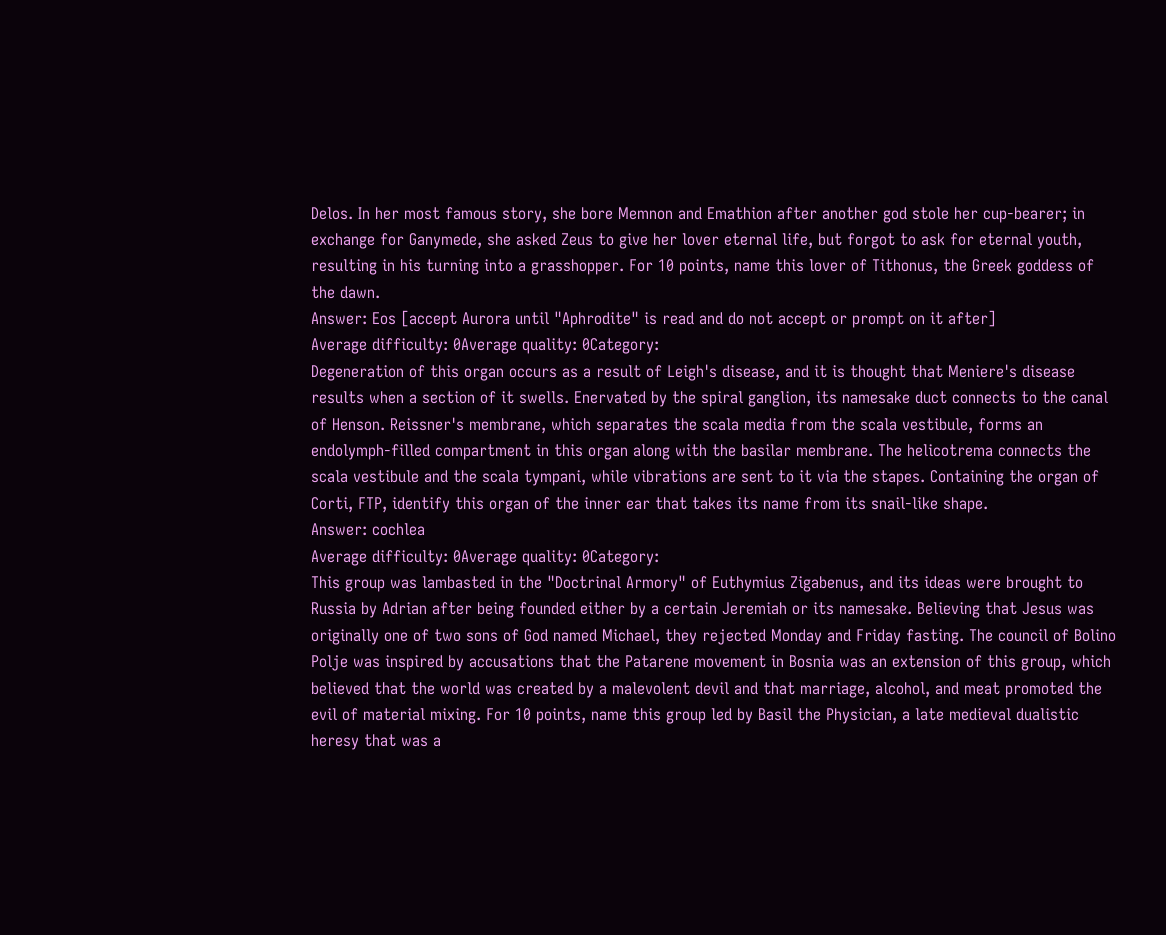Delos. In her most famous story, she bore Memnon and Emathion after another god stole her cup-bearer; in exchange for Ganymede, she asked Zeus to give her lover eternal life, but forgot to ask for eternal youth, resulting in his turning into a grasshopper. For 10 points, name this lover of Tithonus, the Greek goddess of the dawn.
Answer: Eos [accept Aurora until "Aphrodite" is read and do not accept or prompt on it after]
Average difficulty: 0Average quality: 0Category:
Degeneration of this organ occurs as a result of Leigh's disease, and it is thought that Meniere's disease results when a section of it swells. Enervated by the spiral ganglion, its namesake duct connects to the canal of Henson. Reissner's membrane, which separates the scala media from the scala vestibule, forms an endolymph-filled compartment in this organ along with the basilar membrane. The helicotrema connects the scala vestibule and the scala tympani, while vibrations are sent to it via the stapes. Containing the organ of Corti, FTP, identify this organ of the inner ear that takes its name from its snail-like shape.
Answer: cochlea
Average difficulty: 0Average quality: 0Category:
This group was lambasted in the "Doctrinal Armory" of Euthymius Zigabenus, and its ideas were brought to Russia by Adrian after being founded either by a certain Jeremiah or its namesake. Believing that Jesus was originally one of two sons of God named Michael, they rejected Monday and Friday fasting. The council of Bolino Polje was inspired by accusations that the Patarene movement in Bosnia was an extension of this group, which believed that the world was created by a malevolent devil and that marriage, alcohol, and meat promoted the evil of material mixing. For 10 points, name this group led by Basil the Physician, a late medieval dualistic heresy that was a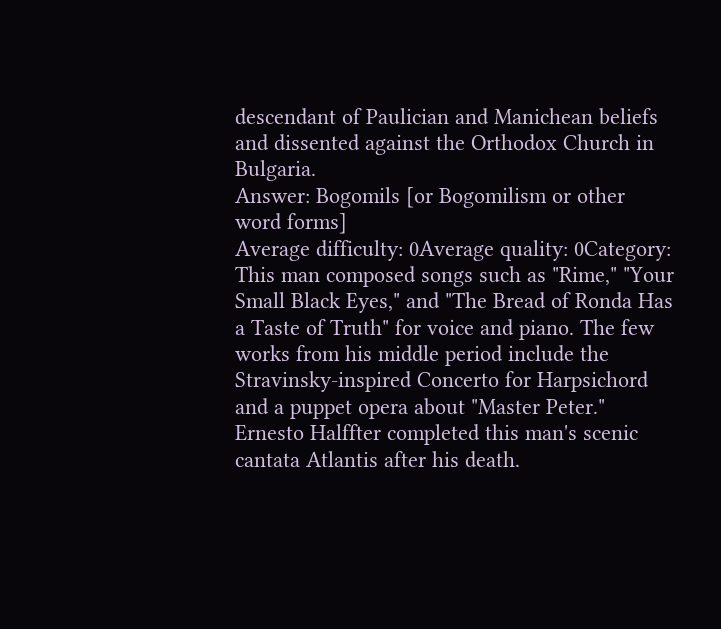descendant of Paulician and Manichean beliefs and dissented against the Orthodox Church in Bulgaria.
Answer: Bogomils [or Bogomilism or other word forms]
Average difficulty: 0Average quality: 0Category:
This man composed songs such as "Rime," "Your Small Black Eyes," and "The Bread of Ronda Has a Taste of Truth" for voice and piano. The few works from his middle period include the Stravinsky-inspired Concerto for Harpsichord and a puppet opera about "Master Peter." Ernesto Halffter completed this man's scenic cantata Atlantis after his death.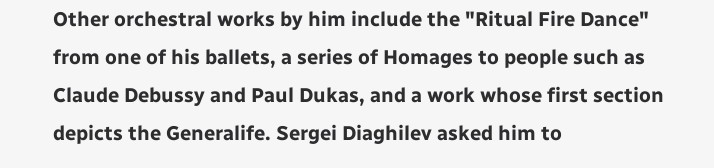Other orchestral works by him include the "Ritual Fire Dance" from one of his ballets, a series of Homages to people such as Claude Debussy and Paul Dukas, and a work whose first section depicts the Generalife. Sergei Diaghilev asked him to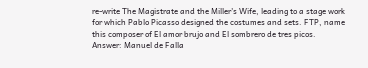re-write The Magistrate and the Miller's Wife, leading to a stage work for which Pablo Picasso designed the costumes and sets. FTP, name this composer of El amor brujo and El sombrero de tres picos.
Answer: Manuel de Falla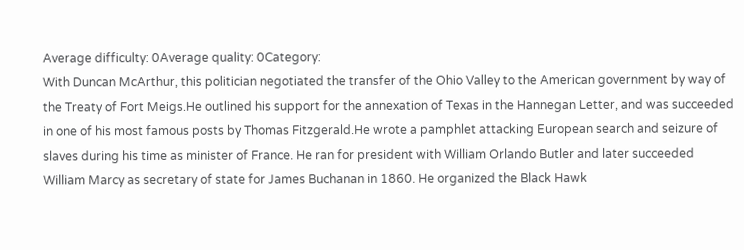Average difficulty: 0Average quality: 0Category:
With Duncan McArthur, this politician negotiated the transfer of the Ohio Valley to the American government by way of the Treaty of Fort Meigs.He outlined his support for the annexation of Texas in the Hannegan Letter, and was succeeded in one of his most famous posts by Thomas Fitzgerald.He wrote a pamphlet attacking European search and seizure of slaves during his time as minister of France. He ran for president with William Orlando Butler and later succeeded William Marcy as secretary of state for James Buchanan in 1860. He organized the Black Hawk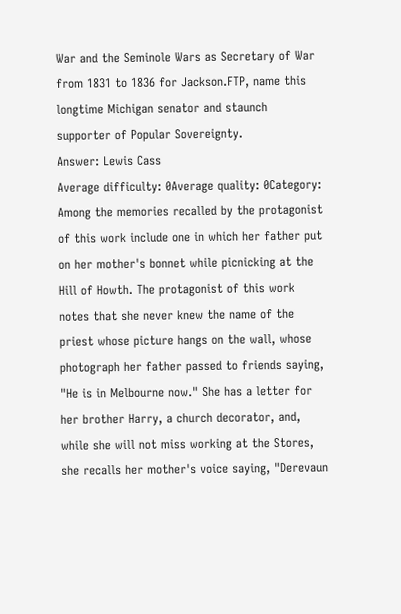War and the Seminole Wars as Secretary of War from 1831 to 1836 for Jackson.FTP, name this longtime Michigan senator and staunch supporter of Popular Sovereignty.
Answer: Lewis Cass
Average difficulty: 0Average quality: 0Category:
Among the memories recalled by the protagonist of this work include one in which her father put on her mother's bonnet while picnicking at the Hill of Howth. The protagonist of this work notes that she never knew the name of the priest whose picture hangs on the wall, whose photograph her father passed to friends saying, "He is in Melbourne now." She has a letter for her brother Harry, a church decorator, and, while she will not miss working at the Stores, she recalls her mother's voice saying, "Derevaun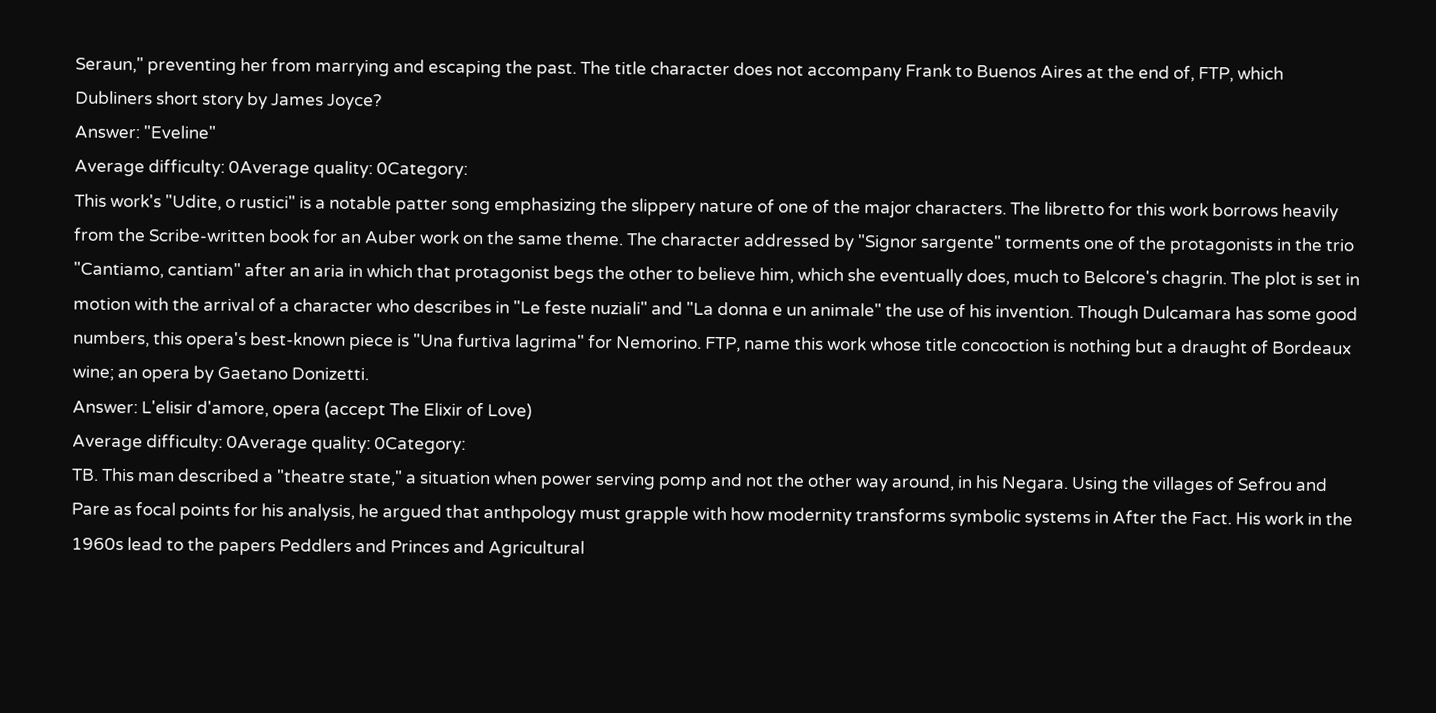Seraun," preventing her from marrying and escaping the past. The title character does not accompany Frank to Buenos Aires at the end of, FTP, which Dubliners short story by James Joyce?
Answer: "Eveline"
Average difficulty: 0Average quality: 0Category:
This work's "Udite, o rustici" is a notable patter song emphasizing the slippery nature of one of the major characters. The libretto for this work borrows heavily from the Scribe-written book for an Auber work on the same theme. The character addressed by "Signor sargente" torments one of the protagonists in the trio "Cantiamo, cantiam" after an aria in which that protagonist begs the other to believe him, which she eventually does, much to Belcore's chagrin. The plot is set in motion with the arrival of a character who describes in "Le feste nuziali" and "La donna e un animale" the use of his invention. Though Dulcamara has some good numbers, this opera's best-known piece is "Una furtiva lagrima" for Nemorino. FTP, name this work whose title concoction is nothing but a draught of Bordeaux wine; an opera by Gaetano Donizetti.
Answer: L'elisir d'amore, opera (accept The Elixir of Love)
Average difficulty: 0Average quality: 0Category:
TB. This man described a "theatre state," a situation when power serving pomp and not the other way around, in his Negara. Using the villages of Sefrou and Pare as focal points for his analysis, he argued that anthpology must grapple with how modernity transforms symbolic systems in After the Fact. His work in the 1960s lead to the papers Peddlers and Princes and Agricultural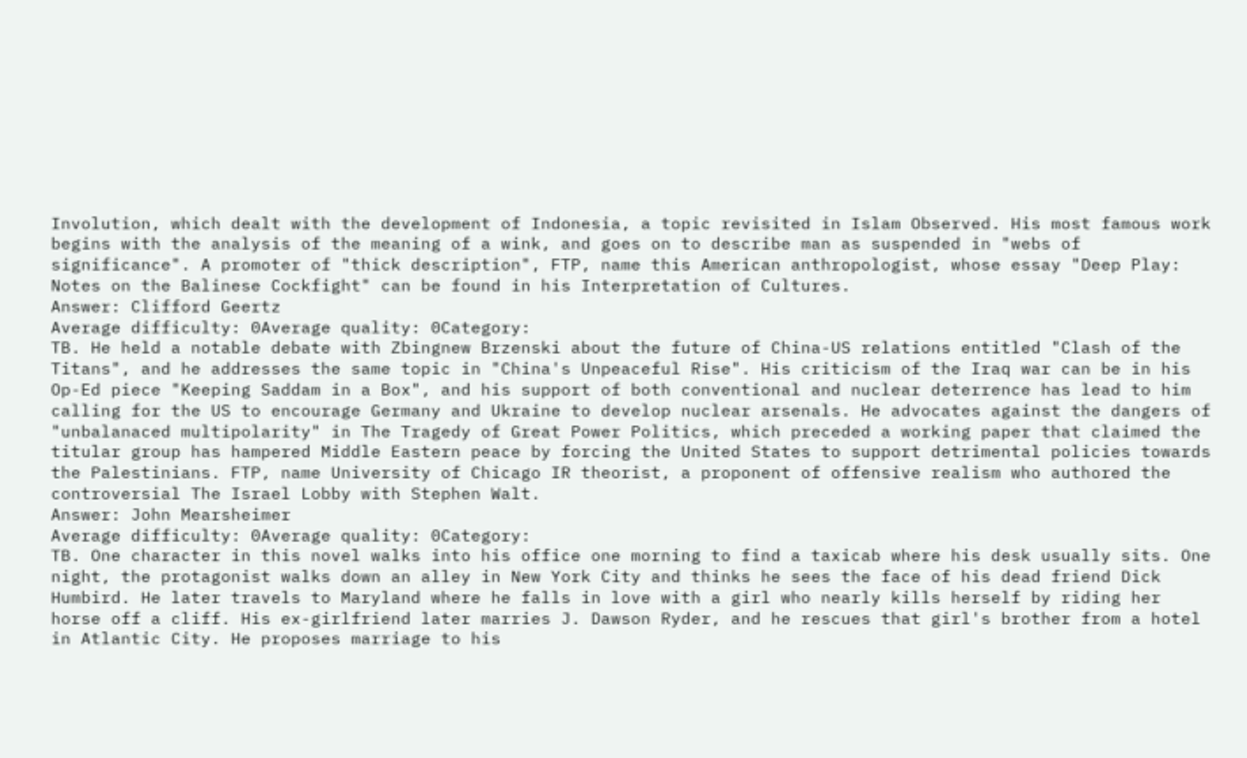Involution, which dealt with the development of Indonesia, a topic revisited in Islam Observed. His most famous work begins with the analysis of the meaning of a wink, and goes on to describe man as suspended in "webs of significance". A promoter of "thick description", FTP, name this American anthropologist, whose essay "Deep Play: Notes on the Balinese Cockfight" can be found in his Interpretation of Cultures.
Answer: Clifford Geertz
Average difficulty: 0Average quality: 0Category:
TB. He held a notable debate with Zbingnew Brzenski about the future of China-US relations entitled "Clash of the Titans", and he addresses the same topic in "China's Unpeaceful Rise". His criticism of the Iraq war can be in his Op-Ed piece "Keeping Saddam in a Box", and his support of both conventional and nuclear deterrence has lead to him calling for the US to encourage Germany and Ukraine to develop nuclear arsenals. He advocates against the dangers of "unbalanaced multipolarity" in The Tragedy of Great Power Politics, which preceded a working paper that claimed the titular group has hampered Middle Eastern peace by forcing the United States to support detrimental policies towards the Palestinians. FTP, name University of Chicago IR theorist, a proponent of offensive realism who authored the controversial The Israel Lobby with Stephen Walt.
Answer: John Mearsheimer
Average difficulty: 0Average quality: 0Category:
TB. One character in this novel walks into his office one morning to find a taxicab where his desk usually sits. One night, the protagonist walks down an alley in New York City and thinks he sees the face of his dead friend Dick Humbird. He later travels to Maryland where he falls in love with a girl who nearly kills herself by riding her horse off a cliff. His ex-girlfriend later marries J. Dawson Ryder, and he rescues that girl's brother from a hotel in Atlantic City. He proposes marriage to his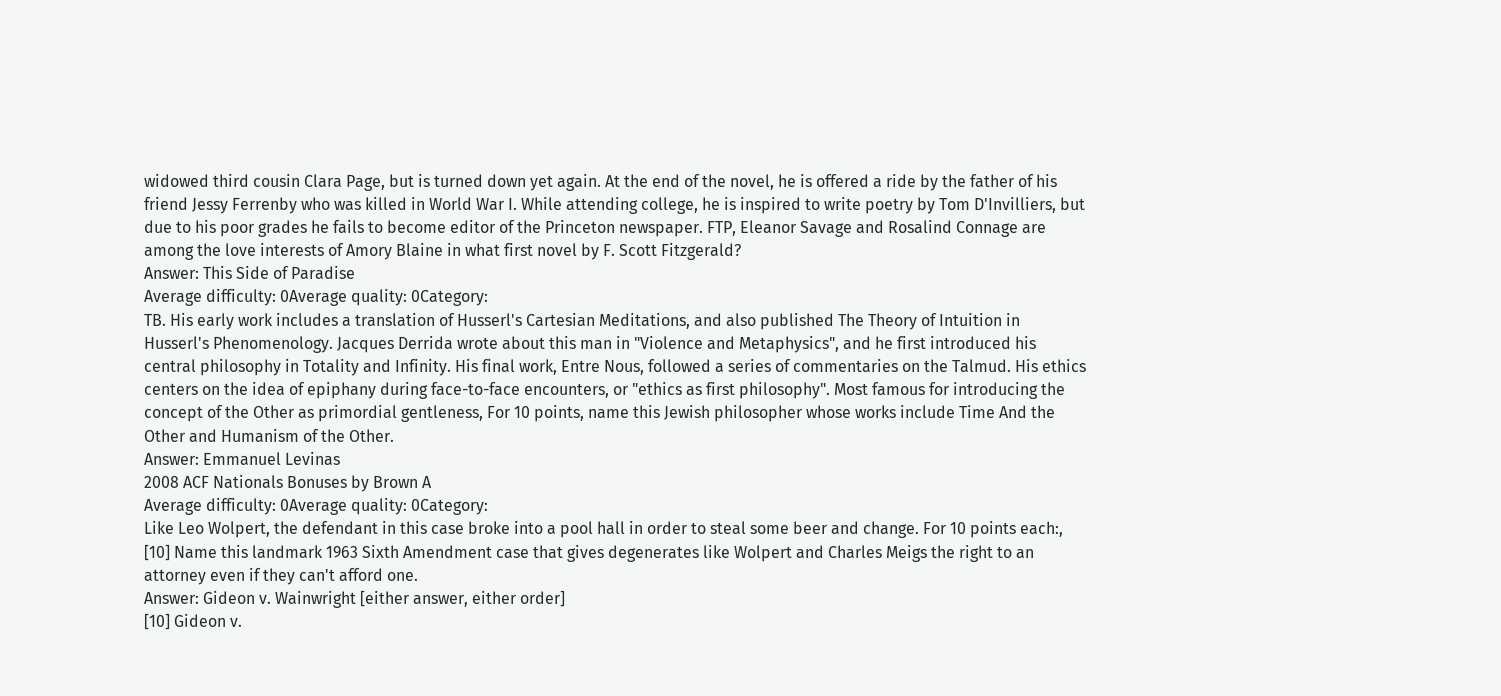widowed third cousin Clara Page, but is turned down yet again. At the end of the novel, he is offered a ride by the father of his friend Jessy Ferrenby who was killed in World War I. While attending college, he is inspired to write poetry by Tom D'Invilliers, but due to his poor grades he fails to become editor of the Princeton newspaper. FTP, Eleanor Savage and Rosalind Connage are among the love interests of Amory Blaine in what first novel by F. Scott Fitzgerald?
Answer: This Side of Paradise
Average difficulty: 0Average quality: 0Category:
TB. His early work includes a translation of Husserl's Cartesian Meditations, and also published The Theory of Intuition in Husserl's Phenomenology. Jacques Derrida wrote about this man in "Violence and Metaphysics", and he first introduced his central philosophy in Totality and Infinity. His final work, Entre Nous, followed a series of commentaries on the Talmud. His ethics centers on the idea of epiphany during face-to-face encounters, or "ethics as first philosophy". Most famous for introducing the concept of the Other as primordial gentleness, For 10 points, name this Jewish philosopher whose works include Time And the Other and Humanism of the Other.
Answer: Emmanuel Levinas
2008 ACF Nationals Bonuses by Brown A
Average difficulty: 0Average quality: 0Category:
Like Leo Wolpert, the defendant in this case broke into a pool hall in order to steal some beer and change. For 10 points each:,
[10] Name this landmark 1963 Sixth Amendment case that gives degenerates like Wolpert and Charles Meigs the right to an attorney even if they can't afford one.
Answer: Gideon v. Wainwright [either answer, either order]
[10] Gideon v.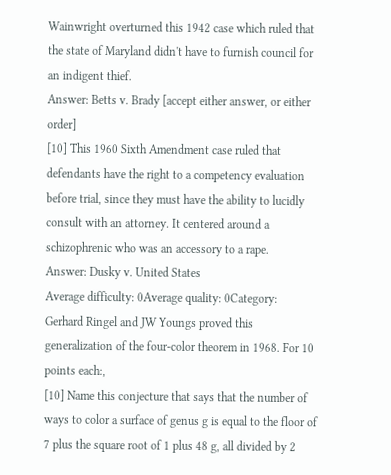Wainwright overturned this 1942 case which ruled that the state of Maryland didn't have to furnish council for an indigent thief.
Answer: Betts v. Brady [accept either answer, or either order]
[10] This 1960 Sixth Amendment case ruled that defendants have the right to a competency evaluation before trial, since they must have the ability to lucidly consult with an attorney. It centered around a schizophrenic who was an accessory to a rape.
Answer: Dusky v. United States
Average difficulty: 0Average quality: 0Category:
Gerhard Ringel and JW Youngs proved this generalization of the four-color theorem in 1968. For 10 points each:,
[10] Name this conjecture that says that the number of ways to color a surface of genus g is equal to the floor of 7 plus the square root of 1 plus 48 g, all divided by 2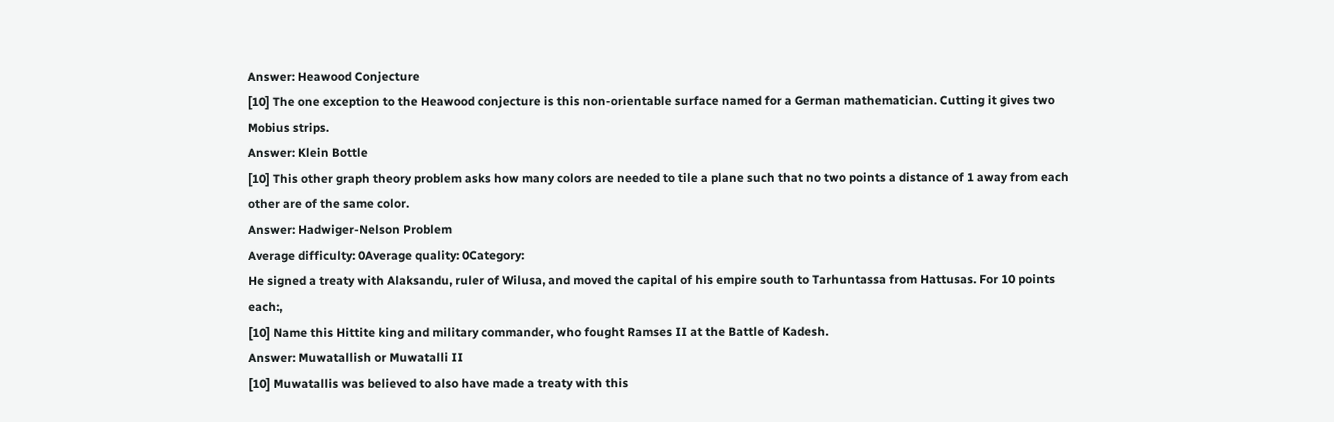Answer: Heawood Conjecture
[10] The one exception to the Heawood conjecture is this non-orientable surface named for a German mathematician. Cutting it gives two Mobius strips.
Answer: Klein Bottle
[10] This other graph theory problem asks how many colors are needed to tile a plane such that no two points a distance of 1 away from each other are of the same color.
Answer: Hadwiger-Nelson Problem
Average difficulty: 0Average quality: 0Category:
He signed a treaty with Alaksandu, ruler of Wilusa, and moved the capital of his empire south to Tarhuntassa from Hattusas. For 10 points each:,
[10] Name this Hittite king and military commander, who fought Ramses II at the Battle of Kadesh.
Answer: Muwatallish or Muwatalli II
[10] Muwatallis was believed to also have made a treaty with this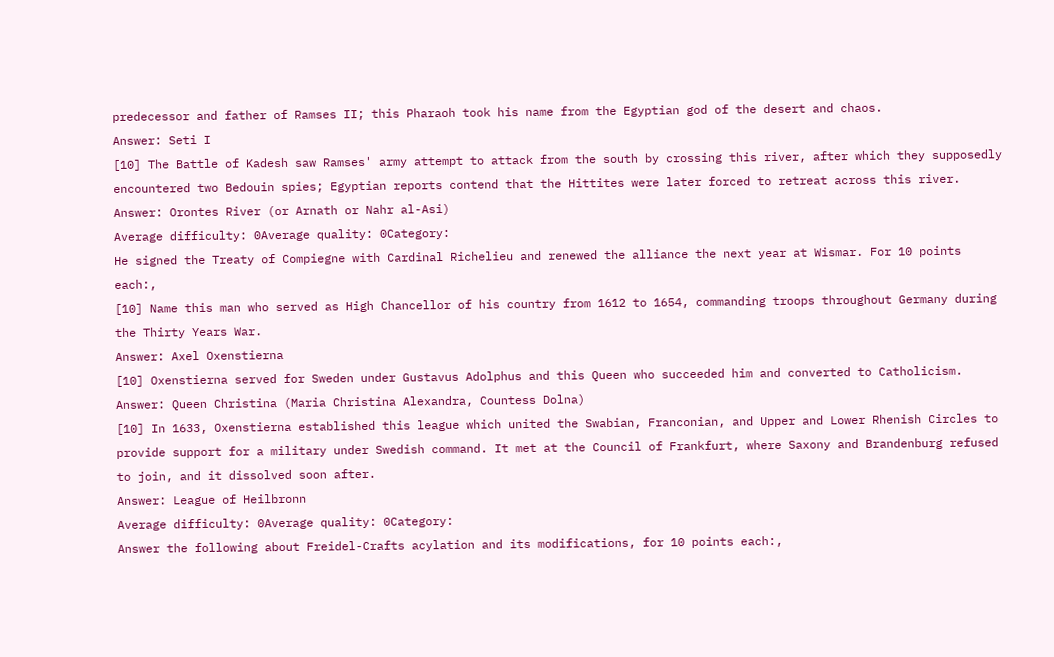predecessor and father of Ramses II; this Pharaoh took his name from the Egyptian god of the desert and chaos.
Answer: Seti I
[10] The Battle of Kadesh saw Ramses' army attempt to attack from the south by crossing this river, after which they supposedly encountered two Bedouin spies; Egyptian reports contend that the Hittites were later forced to retreat across this river.
Answer: Orontes River (or Arnath or Nahr al-Asi)
Average difficulty: 0Average quality: 0Category:
He signed the Treaty of Compiegne with Cardinal Richelieu and renewed the alliance the next year at Wismar. For 10 points each:,
[10] Name this man who served as High Chancellor of his country from 1612 to 1654, commanding troops throughout Germany during the Thirty Years War.
Answer: Axel Oxenstierna
[10] Oxenstierna served for Sweden under Gustavus Adolphus and this Queen who succeeded him and converted to Catholicism.
Answer: Queen Christina (Maria Christina Alexandra, Countess Dolna)
[10] In 1633, Oxenstierna established this league which united the Swabian, Franconian, and Upper and Lower Rhenish Circles to provide support for a military under Swedish command. It met at the Council of Frankfurt, where Saxony and Brandenburg refused to join, and it dissolved soon after.
Answer: League of Heilbronn
Average difficulty: 0Average quality: 0Category:
Answer the following about Freidel-Crafts acylation and its modifications, for 10 points each:,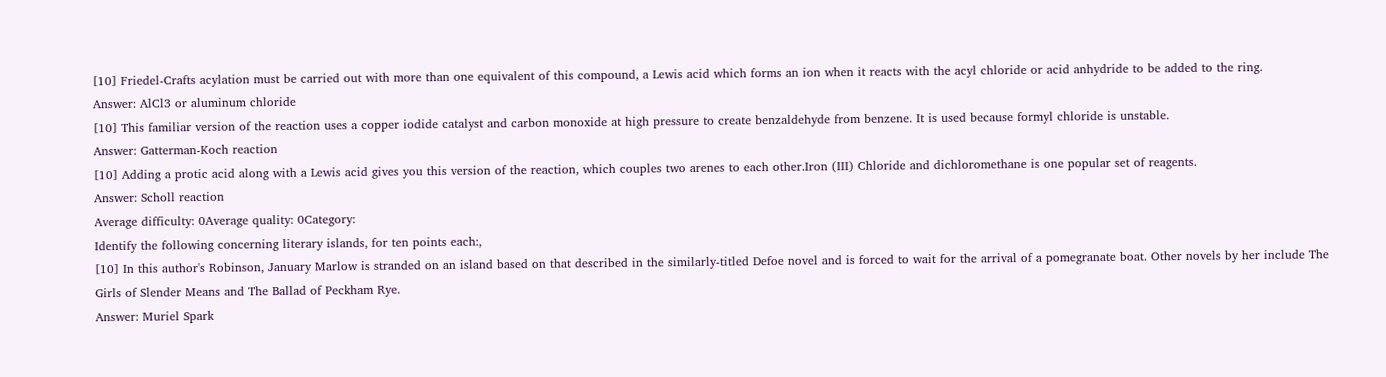[10] Friedel-Crafts acylation must be carried out with more than one equivalent of this compound, a Lewis acid which forms an ion when it reacts with the acyl chloride or acid anhydride to be added to the ring.
Answer: AlCl3 or aluminum chloride
[10] This familiar version of the reaction uses a copper iodide catalyst and carbon monoxide at high pressure to create benzaldehyde from benzene. It is used because formyl chloride is unstable.
Answer: Gatterman-Koch reaction
[10] Adding a protic acid along with a Lewis acid gives you this version of the reaction, which couples two arenes to each other.Iron (III) Chloride and dichloromethane is one popular set of reagents.
Answer: Scholl reaction
Average difficulty: 0Average quality: 0Category:
Identify the following concerning literary islands, for ten points each:,
[10] In this author's Robinson, January Marlow is stranded on an island based on that described in the similarly-titled Defoe novel and is forced to wait for the arrival of a pomegranate boat. Other novels by her include The Girls of Slender Means and The Ballad of Peckham Rye.
Answer: Muriel Spark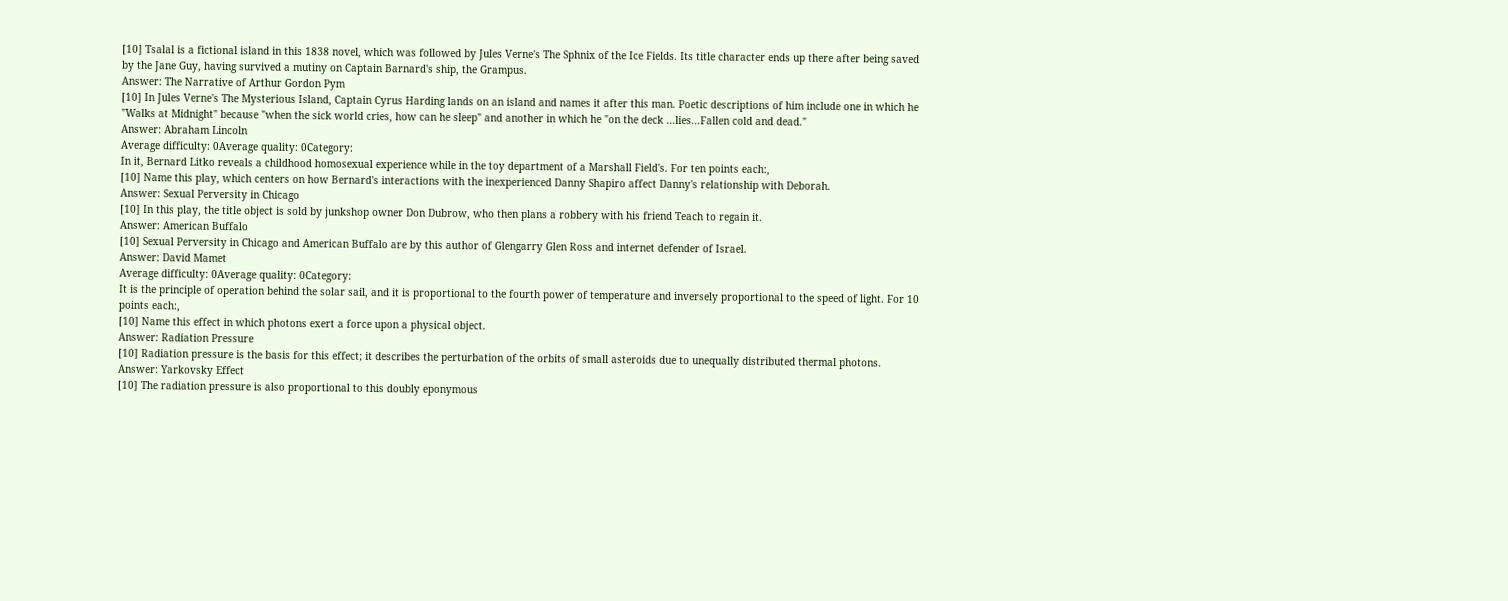[10] Tsalal is a fictional island in this 1838 novel, which was followed by Jules Verne's The Sphnix of the Ice Fields. Its title character ends up there after being saved by the Jane Guy, having survived a mutiny on Captain Barnard's ship, the Grampus.
Answer: The Narrative of Arthur Gordon Pym
[10] In Jules Verne's The Mysterious Island, Captain Cyrus Harding lands on an island and names it after this man. Poetic descriptions of him include one in which he "Walks at Midnight" because "when the sick world cries, how can he sleep" and another in which he "on the deck ...lies...Fallen cold and dead."
Answer: Abraham Lincoln
Average difficulty: 0Average quality: 0Category:
In it, Bernard Litko reveals a childhood homosexual experience while in the toy department of a Marshall Field's. For ten points each:,
[10] Name this play, which centers on how Bernard's interactions with the inexperienced Danny Shapiro affect Danny's relationship with Deborah.
Answer: Sexual Perversity in Chicago
[10] In this play, the title object is sold by junkshop owner Don Dubrow, who then plans a robbery with his friend Teach to regain it.
Answer: American Buffalo
[10] Sexual Perversity in Chicago and American Buffalo are by this author of Glengarry Glen Ross and internet defender of Israel.
Answer: David Mamet
Average difficulty: 0Average quality: 0Category:
It is the principle of operation behind the solar sail, and it is proportional to the fourth power of temperature and inversely proportional to the speed of light. For 10 points each:,
[10] Name this effect in which photons exert a force upon a physical object.
Answer: Radiation Pressure
[10] Radiation pressure is the basis for this effect; it describes the perturbation of the orbits of small asteroids due to unequally distributed thermal photons.
Answer: Yarkovsky Effect
[10] The radiation pressure is also proportional to this doubly eponymous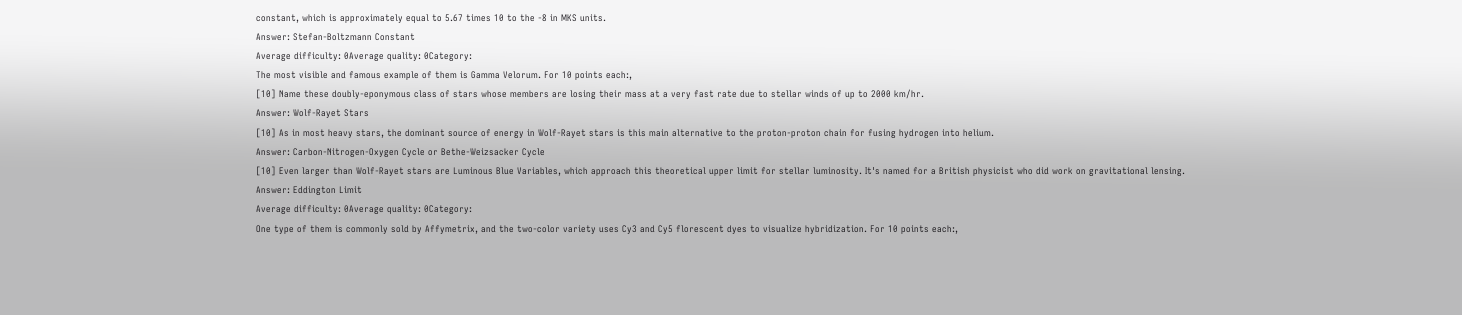constant, which is approximately equal to 5.67 times 10 to the -8 in MKS units.
Answer: Stefan-Boltzmann Constant
Average difficulty: 0Average quality: 0Category:
The most visible and famous example of them is Gamma Velorum. For 10 points each:,
[10] Name these doubly-eponymous class of stars whose members are losing their mass at a very fast rate due to stellar winds of up to 2000 km/hr.
Answer: Wolf-Rayet Stars
[10] As in most heavy stars, the dominant source of energy in Wolf-Rayet stars is this main alternative to the proton-proton chain for fusing hydrogen into helium.
Answer: Carbon-Nitrogen-Oxygen Cycle or Bethe-Weizsacker Cycle
[10] Even larger than Wolf-Rayet stars are Luminous Blue Variables, which approach this theoretical upper limit for stellar luminosity. It's named for a British physicist who did work on gravitational lensing.
Answer: Eddington Limit
Average difficulty: 0Average quality: 0Category:
One type of them is commonly sold by Affymetrix, and the two-color variety uses Cy3 and Cy5 florescent dyes to visualize hybridization. For 10 points each:,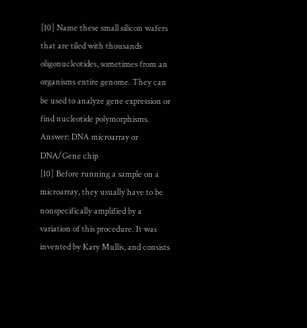[10] Name these small silicon wafers that are tiled with thousands oligonucleotides, sometimes from an organisms entire genome. They can be used to analyze gene expression or find nucleotide polymorphisms.
Answer: DNA microarray or DNA/Gene chip
[10] Before running a sample on a microarray, they usually have to be nonspecifically amplified by a variation of this procedure. It was invented by Kary Mullis, and consists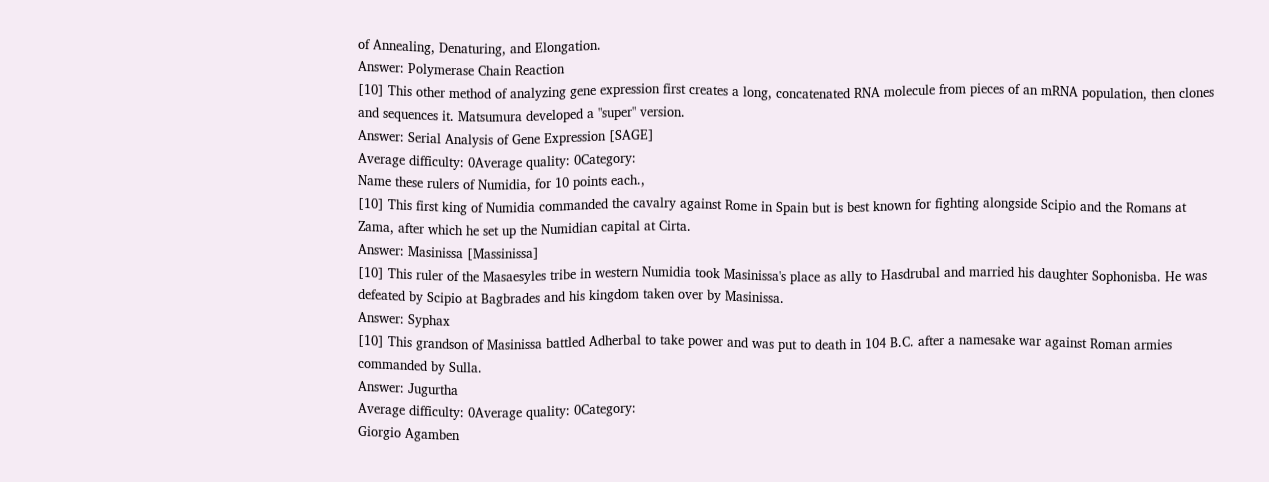of Annealing, Denaturing, and Elongation.
Answer: Polymerase Chain Reaction
[10] This other method of analyzing gene expression first creates a long, concatenated RNA molecule from pieces of an mRNA population, then clones and sequences it. Matsumura developed a "super" version.
Answer: Serial Analysis of Gene Expression [SAGE]
Average difficulty: 0Average quality: 0Category:
Name these rulers of Numidia, for 10 points each.,
[10] This first king of Numidia commanded the cavalry against Rome in Spain but is best known for fighting alongside Scipio and the Romans at Zama, after which he set up the Numidian capital at Cirta.
Answer: Masinissa [Massinissa]
[10] This ruler of the Masaesyles tribe in western Numidia took Masinissa's place as ally to Hasdrubal and married his daughter Sophonisba. He was defeated by Scipio at Bagbrades and his kingdom taken over by Masinissa.
Answer: Syphax
[10] This grandson of Masinissa battled Adherbal to take power and was put to death in 104 B.C. after a namesake war against Roman armies commanded by Sulla.
Answer: Jugurtha
Average difficulty: 0Average quality: 0Category:
Giorgio Agamben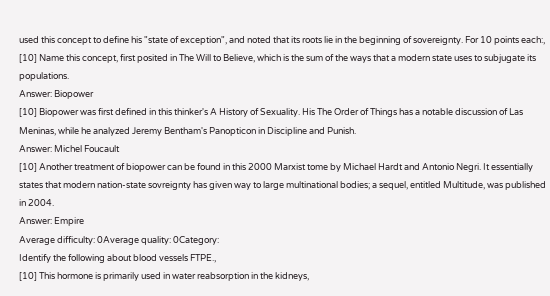used this concept to define his "state of exception", and noted that its roots lie in the beginning of sovereignty. For 10 points each:,
[10] Name this concept, first posited in The Will to Believe, which is the sum of the ways that a modern state uses to subjugate its populations.
Answer: Biopower
[10] Biopower was first defined in this thinker's A History of Sexuality. His The Order of Things has a notable discussion of Las Meninas, while he analyzed Jeremy Bentham's Panopticon in Discipline and Punish.
Answer: Michel Foucault
[10] Another treatment of biopower can be found in this 2000 Marxist tome by Michael Hardt and Antonio Negri. It essentially states that modern nation-state sovreignty has given way to large multinational bodies; a sequel, entitled Multitude, was published in 2004.
Answer: Empire
Average difficulty: 0Average quality: 0Category:
Identify the following about blood vessels FTPE.,
[10] This hormone is primarily used in water reabsorption in the kidneys,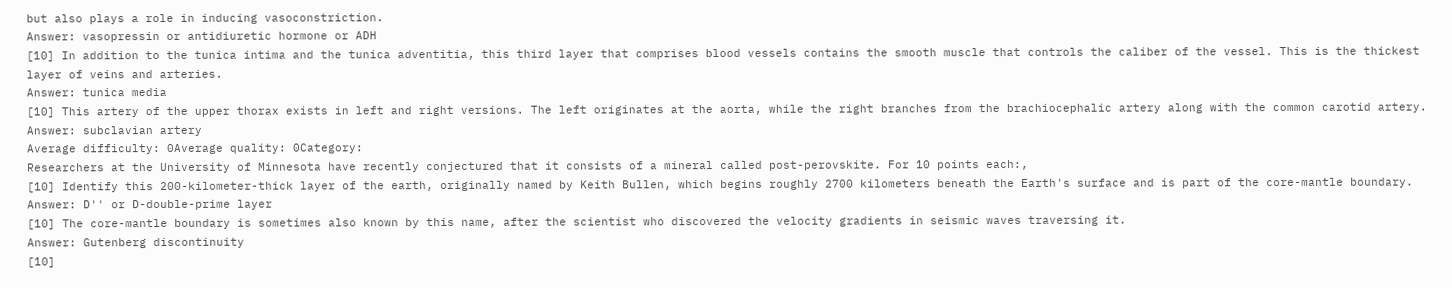but also plays a role in inducing vasoconstriction.
Answer: vasopressin or antidiuretic hormone or ADH
[10] In addition to the tunica intima and the tunica adventitia, this third layer that comprises blood vessels contains the smooth muscle that controls the caliber of the vessel. This is the thickest layer of veins and arteries.
Answer: tunica media
[10] This artery of the upper thorax exists in left and right versions. The left originates at the aorta, while the right branches from the brachiocephalic artery along with the common carotid artery.
Answer: subclavian artery
Average difficulty: 0Average quality: 0Category:
Researchers at the University of Minnesota have recently conjectured that it consists of a mineral called post-perovskite. For 10 points each:,
[10] Identify this 200-kilometer-thick layer of the earth, originally named by Keith Bullen, which begins roughly 2700 kilometers beneath the Earth's surface and is part of the core-mantle boundary.
Answer: D'' or D-double-prime layer
[10] The core-mantle boundary is sometimes also known by this name, after the scientist who discovered the velocity gradients in seismic waves traversing it.
Answer: Gutenberg discontinuity
[10]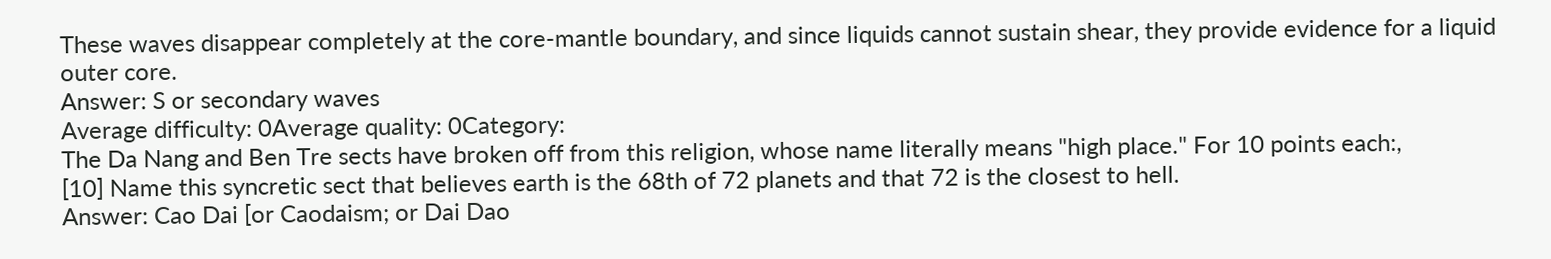These waves disappear completely at the core-mantle boundary, and since liquids cannot sustain shear, they provide evidence for a liquid outer core.
Answer: S or secondary waves
Average difficulty: 0Average quality: 0Category:
The Da Nang and Ben Tre sects have broken off from this religion, whose name literally means "high place." For 10 points each:,
[10] Name this syncretic sect that believes earth is the 68th of 72 planets and that 72 is the closest to hell.
Answer: Cao Dai [or Caodaism; or Dai Dao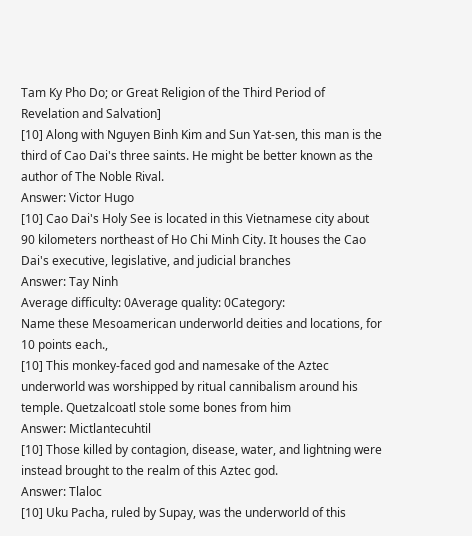Tam Ky Pho Do; or Great Religion of the Third Period of Revelation and Salvation]
[10] Along with Nguyen Binh Kim and Sun Yat-sen, this man is the third of Cao Dai's three saints. He might be better known as the author of The Noble Rival.
Answer: Victor Hugo
[10] Cao Dai's Holy See is located in this Vietnamese city about 90 kilometers northeast of Ho Chi Minh City. It houses the Cao Dai's executive, legislative, and judicial branches
Answer: Tay Ninh
Average difficulty: 0Average quality: 0Category:
Name these Mesoamerican underworld deities and locations, for 10 points each.,
[10] This monkey-faced god and namesake of the Aztec underworld was worshipped by ritual cannibalism around his temple. Quetzalcoatl stole some bones from him
Answer: Mictlantecuhtil
[10] Those killed by contagion, disease, water, and lightning were instead brought to the realm of this Aztec god.
Answer: Tlaloc
[10] Uku Pacha, ruled by Supay, was the underworld of this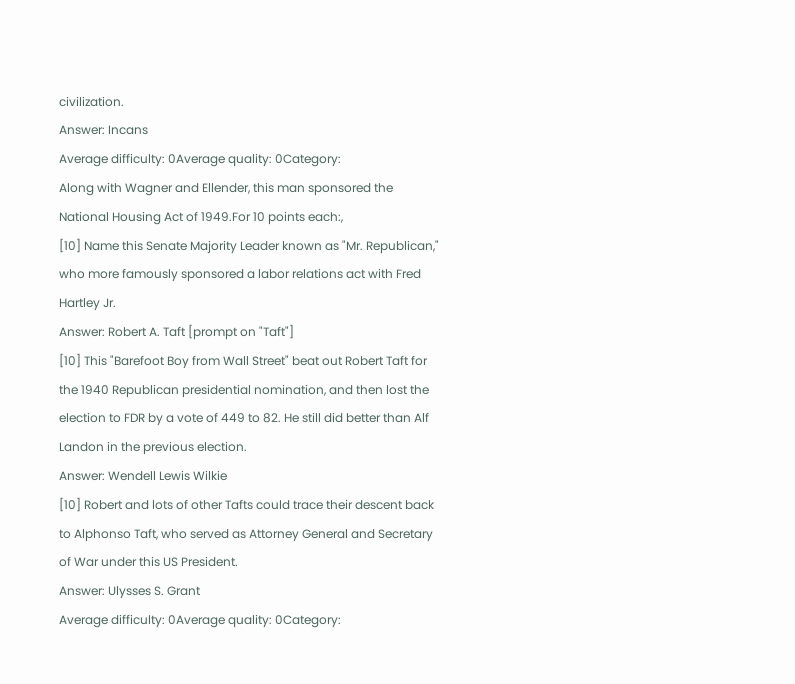civilization.
Answer: Incans
Average difficulty: 0Average quality: 0Category:
Along with Wagner and Ellender, this man sponsored the National Housing Act of 1949.For 10 points each:,
[10] Name this Senate Majority Leader known as "Mr. Republican," who more famously sponsored a labor relations act with Fred Hartley Jr.
Answer: Robert A. Taft [prompt on "Taft"]
[10] This "Barefoot Boy from Wall Street" beat out Robert Taft for the 1940 Republican presidential nomination, and then lost the election to FDR by a vote of 449 to 82. He still did better than Alf Landon in the previous election.
Answer: Wendell Lewis Wilkie
[10] Robert and lots of other Tafts could trace their descent back to Alphonso Taft, who served as Attorney General and Secretary of War under this US President.
Answer: Ulysses S. Grant
Average difficulty: 0Average quality: 0Category: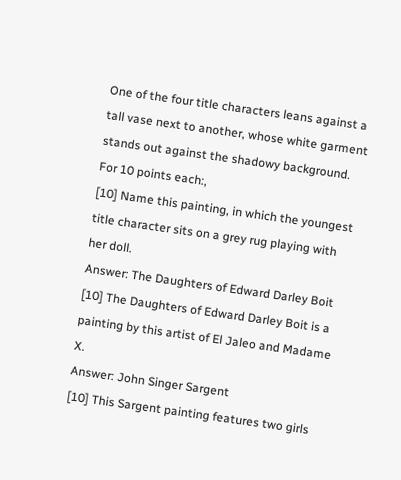One of the four title characters leans against a tall vase next to another, whose white garment stands out against the shadowy background. For 10 points each:,
[10] Name this painting, in which the youngest title character sits on a grey rug playing with her doll.
Answer: The Daughters of Edward Darley Boit
[10] The Daughters of Edward Darley Boit is a painting by this artist of El Jaleo and Madame X.
Answer: John Singer Sargent
[10] This Sargent painting features two girls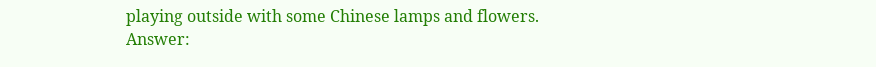playing outside with some Chinese lamps and flowers.
Answer: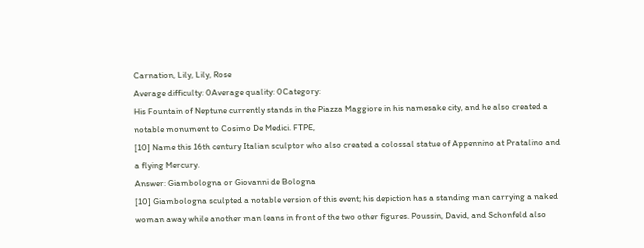Carnation, Lily, Lily, Rose
Average difficulty: 0Average quality: 0Category:
His Fountain of Neptune currently stands in the Piazza Maggiore in his namesake city, and he also created a notable monument to Cosimo De Medici. FTPE,
[10] Name this 16th century Italian sculptor who also created a colossal statue of Appennino at Pratalino and a flying Mercury.
Answer: Giambologna or Giovanni de Bologna
[10] Giambologna sculpted a notable version of this event; his depiction has a standing man carrying a naked woman away while another man leans in front of the two other figures. Poussin, David, and Schonfeld also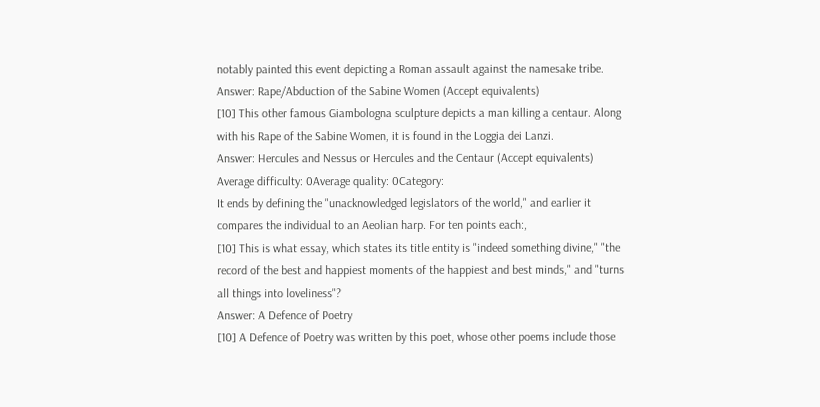notably painted this event depicting a Roman assault against the namesake tribe.
Answer: Rape/Abduction of the Sabine Women (Accept equivalents)
[10] This other famous Giambologna sculpture depicts a man killing a centaur. Along with his Rape of the Sabine Women, it is found in the Loggia dei Lanzi.
Answer: Hercules and Nessus or Hercules and the Centaur (Accept equivalents)
Average difficulty: 0Average quality: 0Category:
It ends by defining the "unacknowledged legislators of the world," and earlier it compares the individual to an Aeolian harp. For ten points each:,
[10] This is what essay, which states its title entity is "indeed something divine," "the record of the best and happiest moments of the happiest and best minds," and "turns all things into loveliness"?
Answer: A Defence of Poetry
[10] A Defence of Poetry was written by this poet, whose other poems include those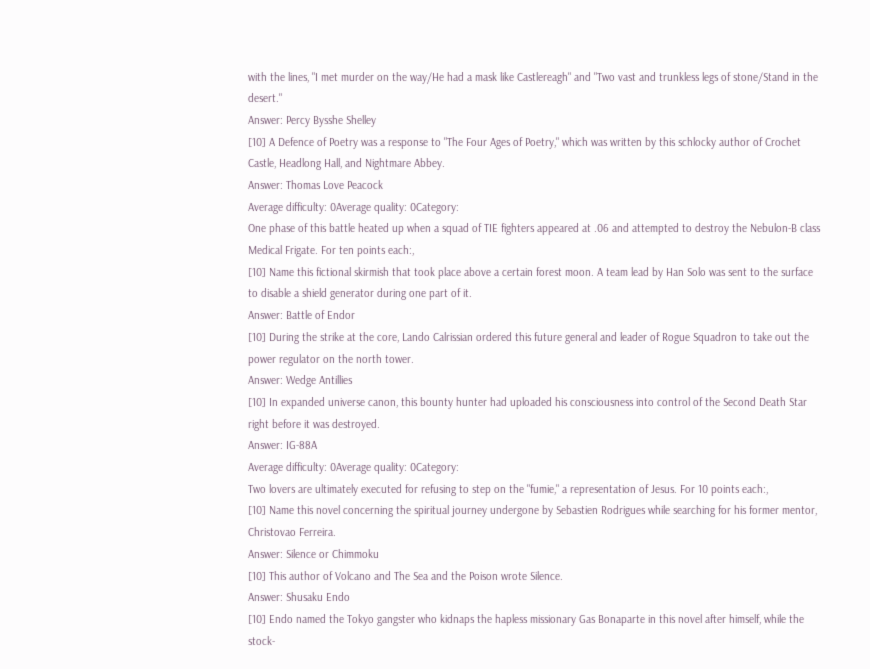with the lines, "I met murder on the way/He had a mask like Castlereagh" and "Two vast and trunkless legs of stone/Stand in the desert."
Answer: Percy Bysshe Shelley
[10] A Defence of Poetry was a response to "The Four Ages of Poetry," which was written by this schlocky author of Crochet Castle, Headlong Hall, and Nightmare Abbey.
Answer: Thomas Love Peacock
Average difficulty: 0Average quality: 0Category:
One phase of this battle heated up when a squad of TIE fighters appeared at .06 and attempted to destroy the Nebulon-B class Medical Frigate. For ten points each:,
[10] Name this fictional skirmish that took place above a certain forest moon. A team lead by Han Solo was sent to the surface to disable a shield generator during one part of it.
Answer: Battle of Endor
[10] During the strike at the core, Lando Calrissian ordered this future general and leader of Rogue Squadron to take out the power regulator on the north tower.
Answer: Wedge Antillies
[10] In expanded universe canon, this bounty hunter had uploaded his consciousness into control of the Second Death Star right before it was destroyed.
Answer: IG-88A
Average difficulty: 0Average quality: 0Category:
Two lovers are ultimately executed for refusing to step on the "fumie," a representation of Jesus. For 10 points each:,
[10] Name this novel concerning the spiritual journey undergone by Sebastien Rodrigues while searching for his former mentor, Christovao Ferreira.
Answer: Silence or Chimmoku
[10] This author of Volcano and The Sea and the Poison wrote Silence.
Answer: Shusaku Endo
[10] Endo named the Tokyo gangster who kidnaps the hapless missionary Gas Bonaparte in this novel after himself, while the stock-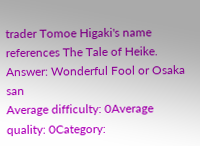trader Tomoe Higaki's name references The Tale of Heike.
Answer: Wonderful Fool or Osaka san
Average difficulty: 0Average quality: 0Category: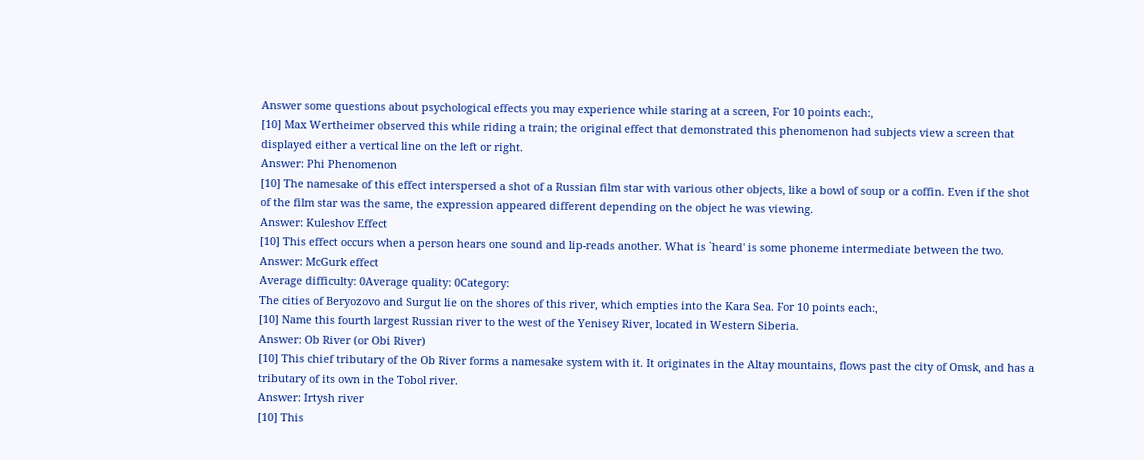Answer some questions about psychological effects you may experience while staring at a screen, For 10 points each:,
[10] Max Wertheimer observed this while riding a train; the original effect that demonstrated this phenomenon had subjects view a screen that displayed either a vertical line on the left or right.
Answer: Phi Phenomenon
[10] The namesake of this effect interspersed a shot of a Russian film star with various other objects, like a bowl of soup or a coffin. Even if the shot of the film star was the same, the expression appeared different depending on the object he was viewing.
Answer: Kuleshov Effect
[10] This effect occurs when a person hears one sound and lip-reads another. What is `heard' is some phoneme intermediate between the two.
Answer: McGurk effect
Average difficulty: 0Average quality: 0Category:
The cities of Beryozovo and Surgut lie on the shores of this river, which empties into the Kara Sea. For 10 points each:,
[10] Name this fourth largest Russian river to the west of the Yenisey River, located in Western Siberia.
Answer: Ob River (or Obi River)
[10] This chief tributary of the Ob River forms a namesake system with it. It originates in the Altay mountains, flows past the city of Omsk, and has a tributary of its own in the Tobol river.
Answer: Irtysh river
[10] This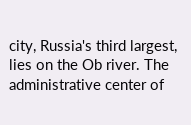city, Russia's third largest, lies on the Ob river. The administrative center of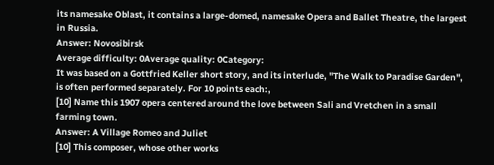its namesake Oblast, it contains a large-domed, namesake Opera and Ballet Theatre, the largest in Russia.
Answer: Novosibirsk
Average difficulty: 0Average quality: 0Category:
It was based on a Gottfried Keller short story, and its interlude, "The Walk to Paradise Garden", is often performed separately. For 10 points each:,
[10] Name this 1907 opera centered around the love between Sali and Vretchen in a small farming town.
Answer: A Village Romeo and Juliet
[10] This composer, whose other works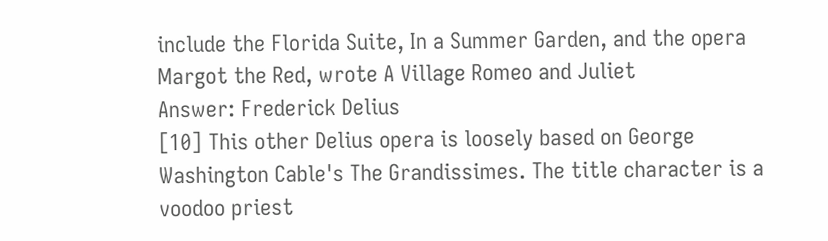include the Florida Suite, In a Summer Garden, and the opera Margot the Red, wrote A Village Romeo and Juliet
Answer: Frederick Delius
[10] This other Delius opera is loosely based on George Washington Cable's The Grandissimes. The title character is a voodoo priest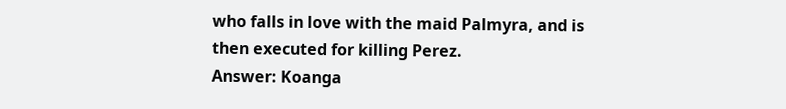who falls in love with the maid Palmyra, and is then executed for killing Perez.
Answer: Koanga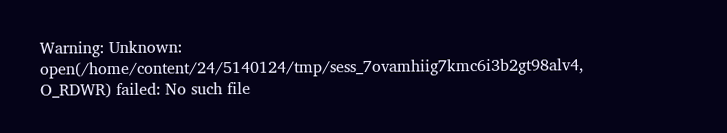Warning: Unknown: open(/home/content/24/5140124/tmp/sess_7ovamhiig7kmc6i3b2gt98alv4, O_RDWR) failed: No such file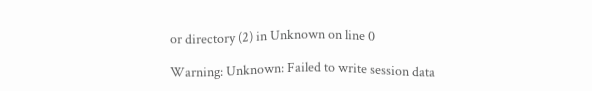or directory (2) in Unknown on line 0

Warning: Unknown: Failed to write session data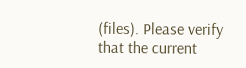(files). Please verify that the current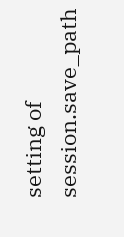setting of session.save_path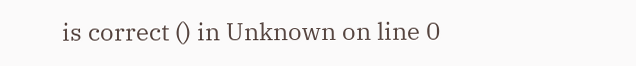is correct () in Unknown on line 0